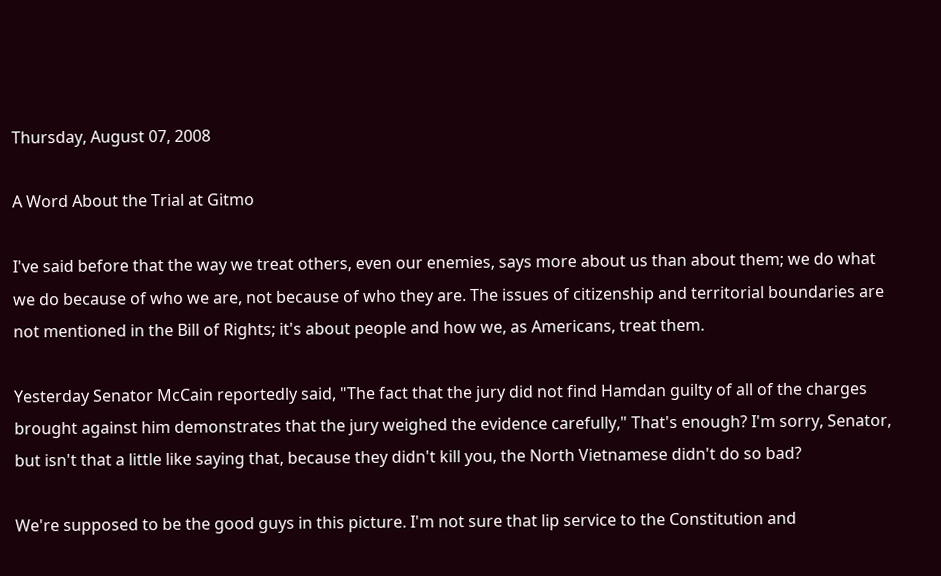Thursday, August 07, 2008

A Word About the Trial at Gitmo

I've said before that the way we treat others, even our enemies, says more about us than about them; we do what we do because of who we are, not because of who they are. The issues of citizenship and territorial boundaries are not mentioned in the Bill of Rights; it's about people and how we, as Americans, treat them.

Yesterday Senator McCain reportedly said, "The fact that the jury did not find Hamdan guilty of all of the charges brought against him demonstrates that the jury weighed the evidence carefully," That's enough? I'm sorry, Senator, but isn't that a little like saying that, because they didn't kill you, the North Vietnamese didn't do so bad?

We're supposed to be the good guys in this picture. I'm not sure that lip service to the Constitution and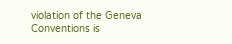violation of the Geneva Conventions is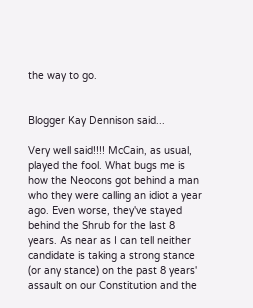the way to go.


Blogger Kay Dennison said...

Very well said!!!! McCain, as usual, played the fool. What bugs me is how the Neocons got behind a man who they were calling an idiot a year ago. Even worse, they've stayed behind the Shrub for the last 8 years. As near as I can tell neither candidate is taking a strong stance (or any stance) on the past 8 years' assault on our Constitution and the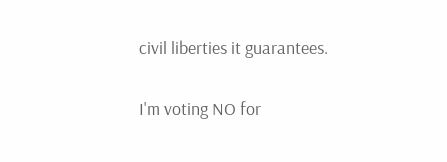civil liberties it guarantees.

I'm voting NO for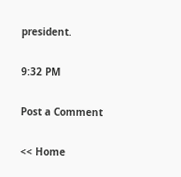president.

9:32 PM

Post a Comment

<< Home